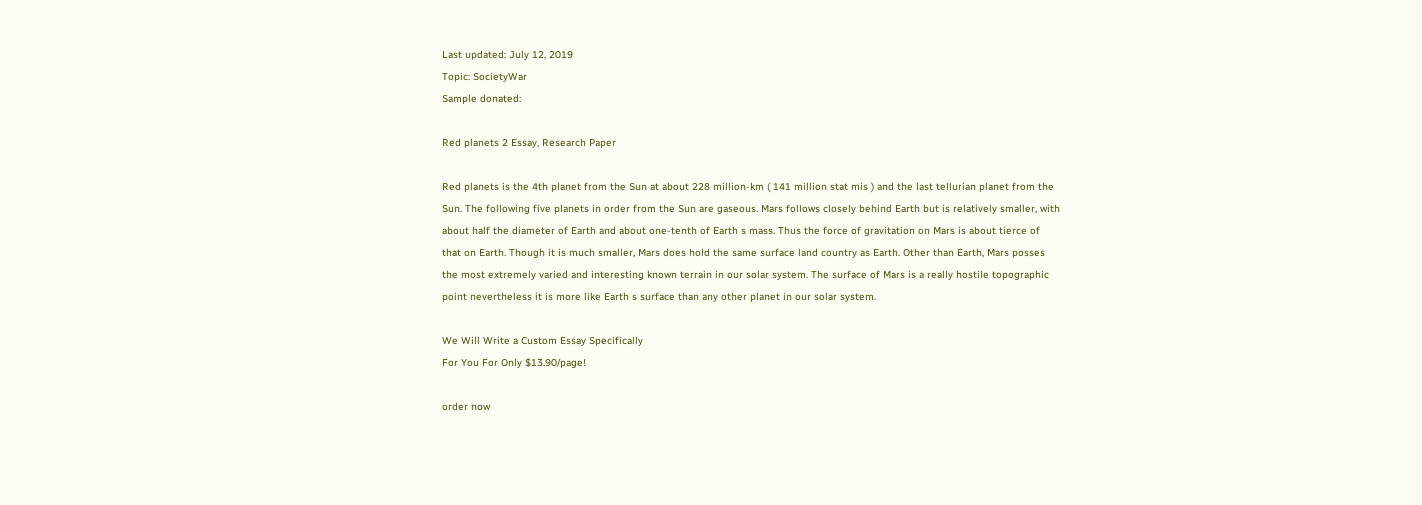Last updated: July 12, 2019
Topic: SocietyWar
Sample donated:

Red planets 2 Essay, Research Paper

Red planets is the 4th planet from the Sun at about 228 million-km ( 141 million stat mis ) and the last tellurian planet from the Sun. The following five planets in order from the Sun are gaseous. Mars follows closely behind Earth but is relatively smaller, with about half the diameter of Earth and about one-tenth of Earth s mass. Thus the force of gravitation on Mars is about tierce of that on Earth. Though it is much smaller, Mars does hold the same surface land country as Earth. Other than Earth, Mars posses the most extremely varied and interesting known terrain in our solar system. The surface of Mars is a really hostile topographic point nevertheless it is more like Earth s surface than any other planet in our solar system.

We Will Write a Custom Essay Specifically
For You For Only $13.90/page!

order now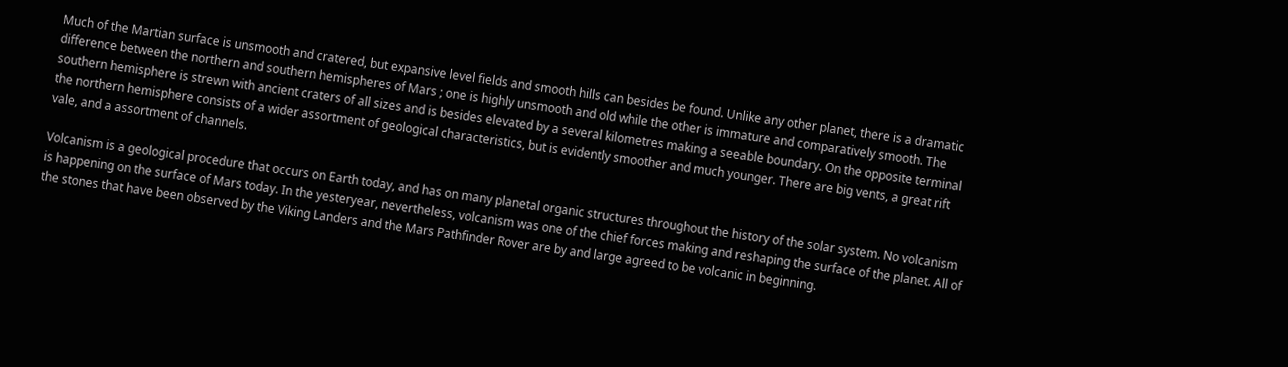Much of the Martian surface is unsmooth and cratered, but expansive level fields and smooth hills can besides be found. Unlike any other planet, there is a dramatic difference between the northern and southern hemispheres of Mars ; one is highly unsmooth and old while the other is immature and comparatively smooth. The southern hemisphere is strewn with ancient craters of all sizes and is besides elevated by a several kilometres making a seeable boundary. On the opposite terminal the northern hemisphere consists of a wider assortment of geological characteristics, but is evidently smoother and much younger. There are big vents, a great rift vale, and a assortment of channels.

Volcanism is a geological procedure that occurs on Earth today, and has on many planetal organic structures throughout the history of the solar system. No volcanism is happening on the surface of Mars today. In the yesteryear, nevertheless, volcanism was one of the chief forces making and reshaping the surface of the planet. All of the stones that have been observed by the Viking Landers and the Mars Pathfinder Rover are by and large agreed to be volcanic in beginning.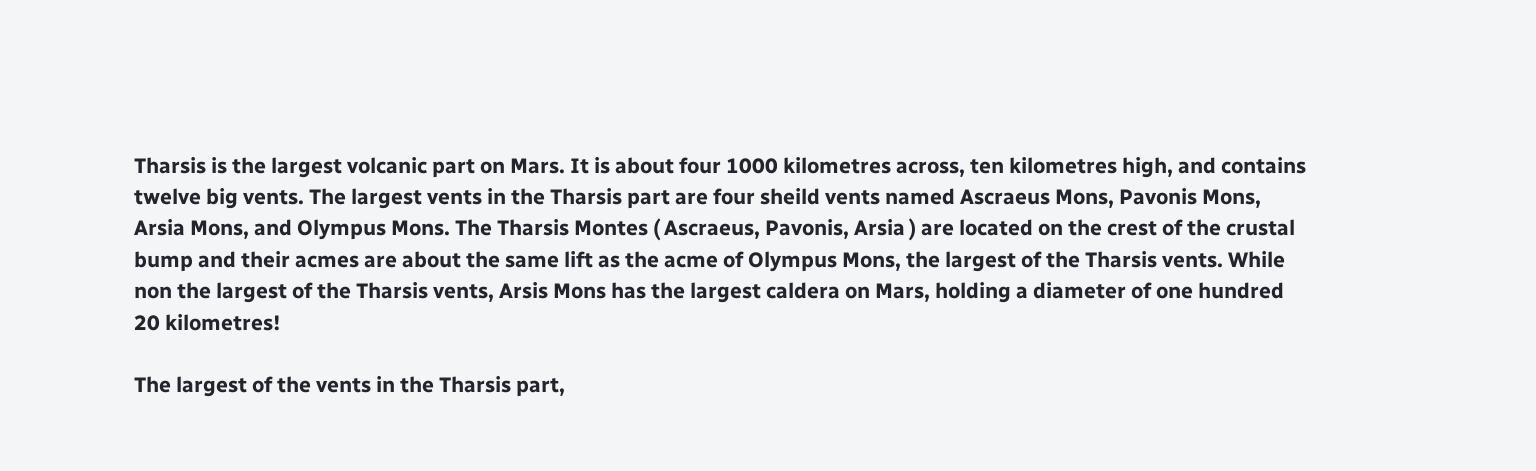Tharsis is the largest volcanic part on Mars. It is about four 1000 kilometres across, ten kilometres high, and contains twelve big vents. The largest vents in the Tharsis part are four sheild vents named Ascraeus Mons, Pavonis Mons, Arsia Mons, and Olympus Mons. The Tharsis Montes ( Ascraeus, Pavonis, Arsia ) are located on the crest of the crustal bump and their acmes are about the same lift as the acme of Olympus Mons, the largest of the Tharsis vents. While non the largest of the Tharsis vents, Arsis Mons has the largest caldera on Mars, holding a diameter of one hundred 20 kilometres!

The largest of the vents in the Tharsis part,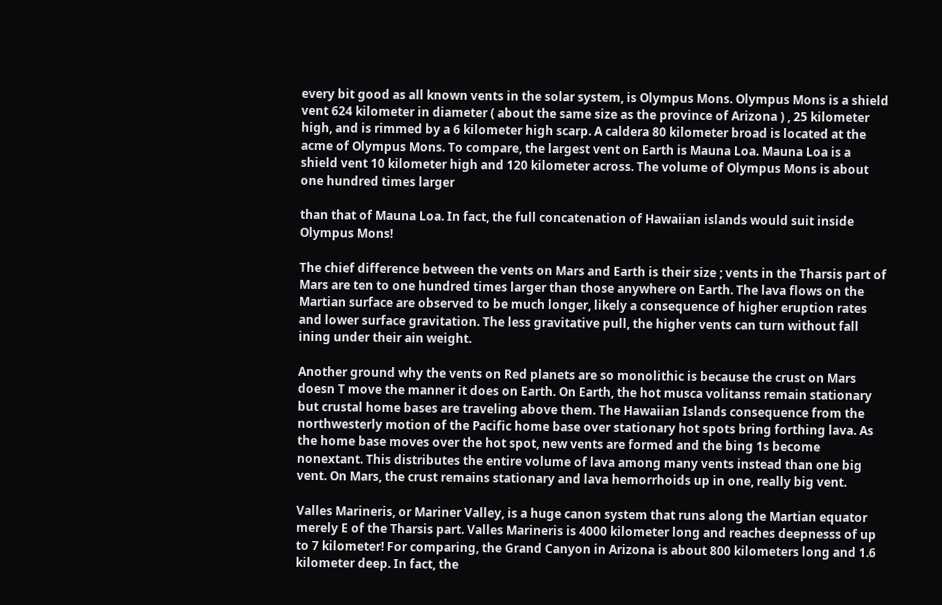every bit good as all known vents in the solar system, is Olympus Mons. Olympus Mons is a shield vent 624 kilometer in diameter ( about the same size as the province of Arizona ) , 25 kilometer high, and is rimmed by a 6 kilometer high scarp. A caldera 80 kilometer broad is located at the acme of Olympus Mons. To compare, the largest vent on Earth is Mauna Loa. Mauna Loa is a shield vent 10 kilometer high and 120 kilometer across. The volume of Olympus Mons is about one hundred times larger

than that of Mauna Loa. In fact, the full concatenation of Hawaiian islands would suit inside Olympus Mons!

The chief difference between the vents on Mars and Earth is their size ; vents in the Tharsis part of Mars are ten to one hundred times larger than those anywhere on Earth. The lava flows on the Martian surface are observed to be much longer, likely a consequence of higher eruption rates and lower surface gravitation. The less gravitative pull, the higher vents can turn without fall ining under their ain weight.

Another ground why the vents on Red planets are so monolithic is because the crust on Mars doesn T move the manner it does on Earth. On Earth, the hot musca volitanss remain stationary but crustal home bases are traveling above them. The Hawaiian Islands consequence from the northwesterly motion of the Pacific home base over stationary hot spots bring forthing lava. As the home base moves over the hot spot, new vents are formed and the bing 1s become nonextant. This distributes the entire volume of lava among many vents instead than one big vent. On Mars, the crust remains stationary and lava hemorrhoids up in one, really big vent.

Valles Marineris, or Mariner Valley, is a huge canon system that runs along the Martian equator merely E of the Tharsis part. Valles Marineris is 4000 kilometer long and reaches deepnesss of up to 7 kilometer! For comparing, the Grand Canyon in Arizona is about 800 kilometers long and 1.6 kilometer deep. In fact, the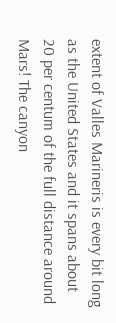extent of Valles Marineris is every bit long as the United States and it spans about 20 per centum of the full distance around Mars! The canyon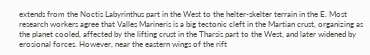extends from the Noctis Labyrinthus part in the West to the helter-skelter terrain in the E. Most research workers agree that Valles Marineris is a big tectonic cleft in the Martian crust, organizing as the planet cooled, affected by the lifting crust in the Tharsis part to the West, and later widened by erosional forces. However, near the eastern wings of the rift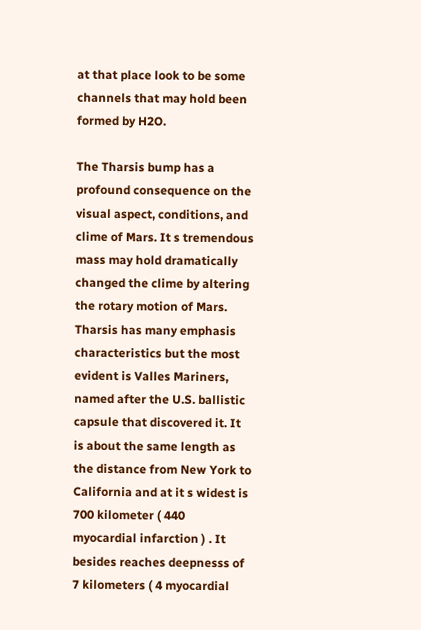at that place look to be some channels that may hold been formed by H2O.

The Tharsis bump has a profound consequence on the visual aspect, conditions, and clime of Mars. It s tremendous mass may hold dramatically changed the clime by altering the rotary motion of Mars. Tharsis has many emphasis characteristics but the most evident is Valles Mariners, named after the U.S. ballistic capsule that discovered it. It is about the same length as the distance from New York to California and at it s widest is 700 kilometer ( 440 myocardial infarction ) . It besides reaches deepnesss of 7 kilometers ( 4 myocardial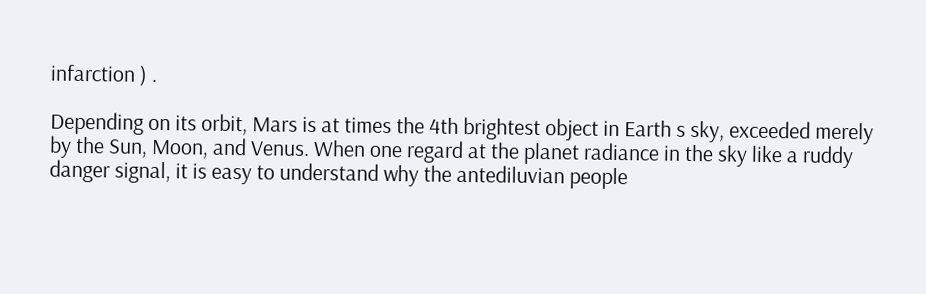infarction ) .

Depending on its orbit, Mars is at times the 4th brightest object in Earth s sky, exceeded merely by the Sun, Moon, and Venus. When one regard at the planet radiance in the sky like a ruddy danger signal, it is easy to understand why the antediluvian people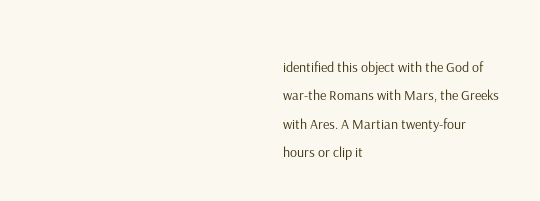identified this object with the God of war-the Romans with Mars, the Greeks with Ares. A Martian twenty-four hours or clip it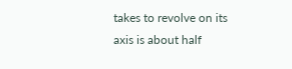takes to revolve on its axis is about half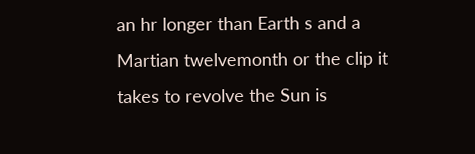an hr longer than Earth s and a Martian twelvemonth or the clip it takes to revolve the Sun is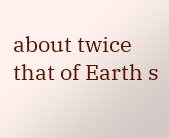about twice that of Earth s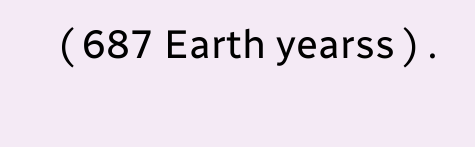( 687 Earth yearss ) .